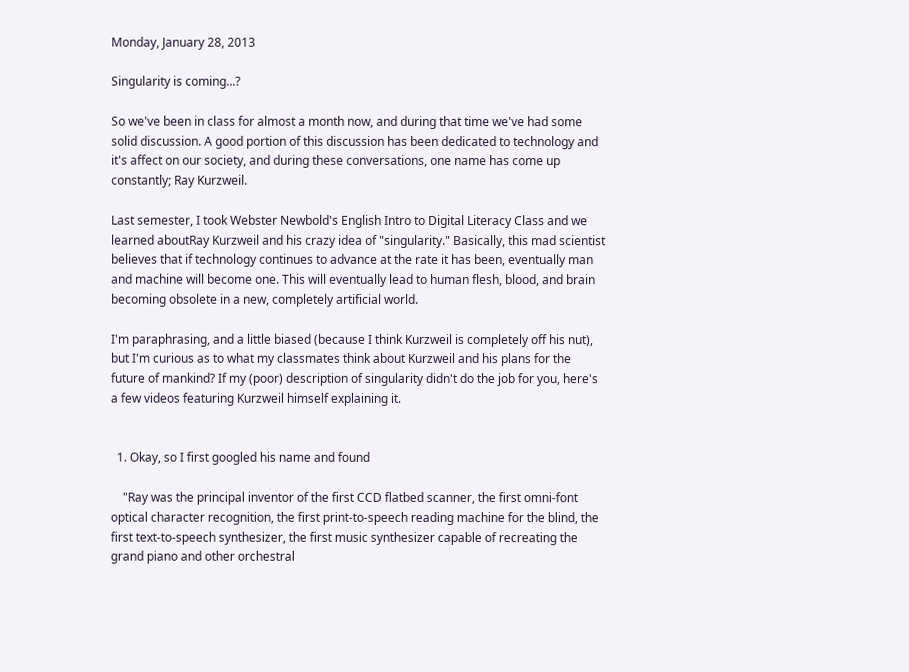Monday, January 28, 2013

Singularity is coming...?

So we've been in class for almost a month now, and during that time we've had some solid discussion. A good portion of this discussion has been dedicated to technology and it's affect on our society, and during these conversations, one name has come up constantly; Ray Kurzweil.

Last semester, I took Webster Newbold's English Intro to Digital Literacy Class and we learned aboutRay Kurzweil and his crazy idea of "singularity." Basically, this mad scientist believes that if technology continues to advance at the rate it has been, eventually man and machine will become one. This will eventually lead to human flesh, blood, and brain becoming obsolete in a new, completely artificial world.

I'm paraphrasing, and a little biased (because I think Kurzweil is completely off his nut), but I'm curious as to what my classmates think about Kurzweil and his plans for the future of mankind? If my (poor) description of singularity didn't do the job for you, here's a few videos featuring Kurzweil himself explaining it.


  1. Okay, so I first googled his name and found

    "Ray was the principal inventor of the first CCD flatbed scanner, the first omni-font optical character recognition, the first print-to-speech reading machine for the blind, the first text-to-speech synthesizer, the first music synthesizer capable of recreating the grand piano and other orchestral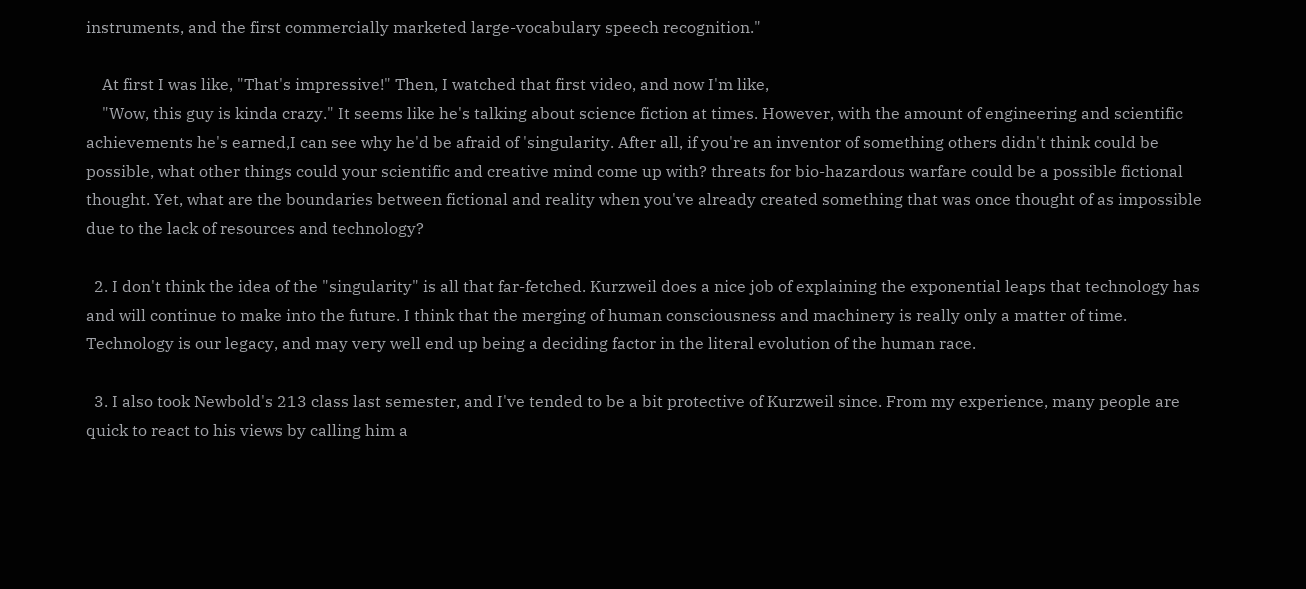instruments, and the first commercially marketed large-vocabulary speech recognition."

    At first I was like, "That's impressive!" Then, I watched that first video, and now I'm like,
    "Wow, this guy is kinda crazy." It seems like he's talking about science fiction at times. However, with the amount of engineering and scientific achievements he's earned,I can see why he'd be afraid of 'singularity. After all, if you're an inventor of something others didn't think could be possible, what other things could your scientific and creative mind come up with? threats for bio-hazardous warfare could be a possible fictional thought. Yet, what are the boundaries between fictional and reality when you've already created something that was once thought of as impossible due to the lack of resources and technology?

  2. I don't think the idea of the "singularity" is all that far-fetched. Kurzweil does a nice job of explaining the exponential leaps that technology has and will continue to make into the future. I think that the merging of human consciousness and machinery is really only a matter of time. Technology is our legacy, and may very well end up being a deciding factor in the literal evolution of the human race.

  3. I also took Newbold's 213 class last semester, and I've tended to be a bit protective of Kurzweil since. From my experience, many people are quick to react to his views by calling him a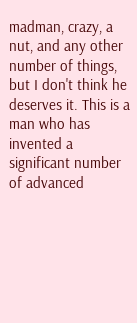madman, crazy, a nut, and any other number of things, but I don't think he deserves it. This is a man who has invented a significant number of advanced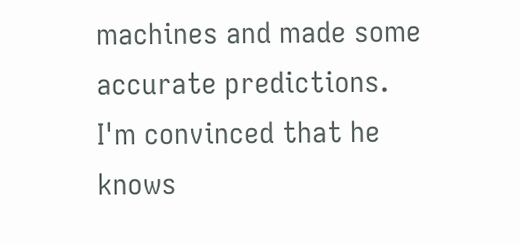machines and made some accurate predictions. I'm convinced that he knows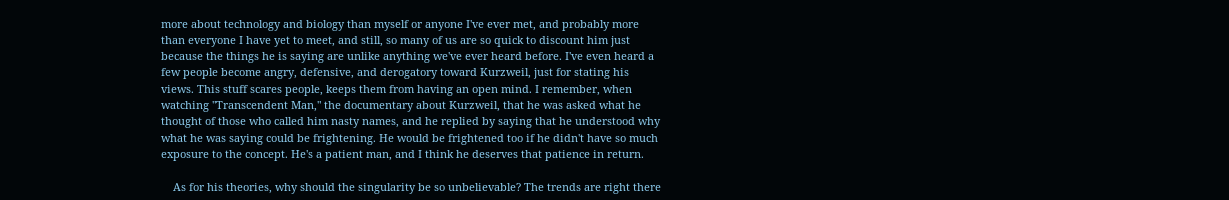more about technology and biology than myself or anyone I've ever met, and probably more than everyone I have yet to meet, and still, so many of us are so quick to discount him just because the things he is saying are unlike anything we've ever heard before. I've even heard a few people become angry, defensive, and derogatory toward Kurzweil, just for stating his views. This stuff scares people, keeps them from having an open mind. I remember, when watching "Transcendent Man," the documentary about Kurzweil, that he was asked what he thought of those who called him nasty names, and he replied by saying that he understood why what he was saying could be frightening. He would be frightened too if he didn't have so much exposure to the concept. He's a patient man, and I think he deserves that patience in return.

    As for his theories, why should the singularity be so unbelievable? The trends are right there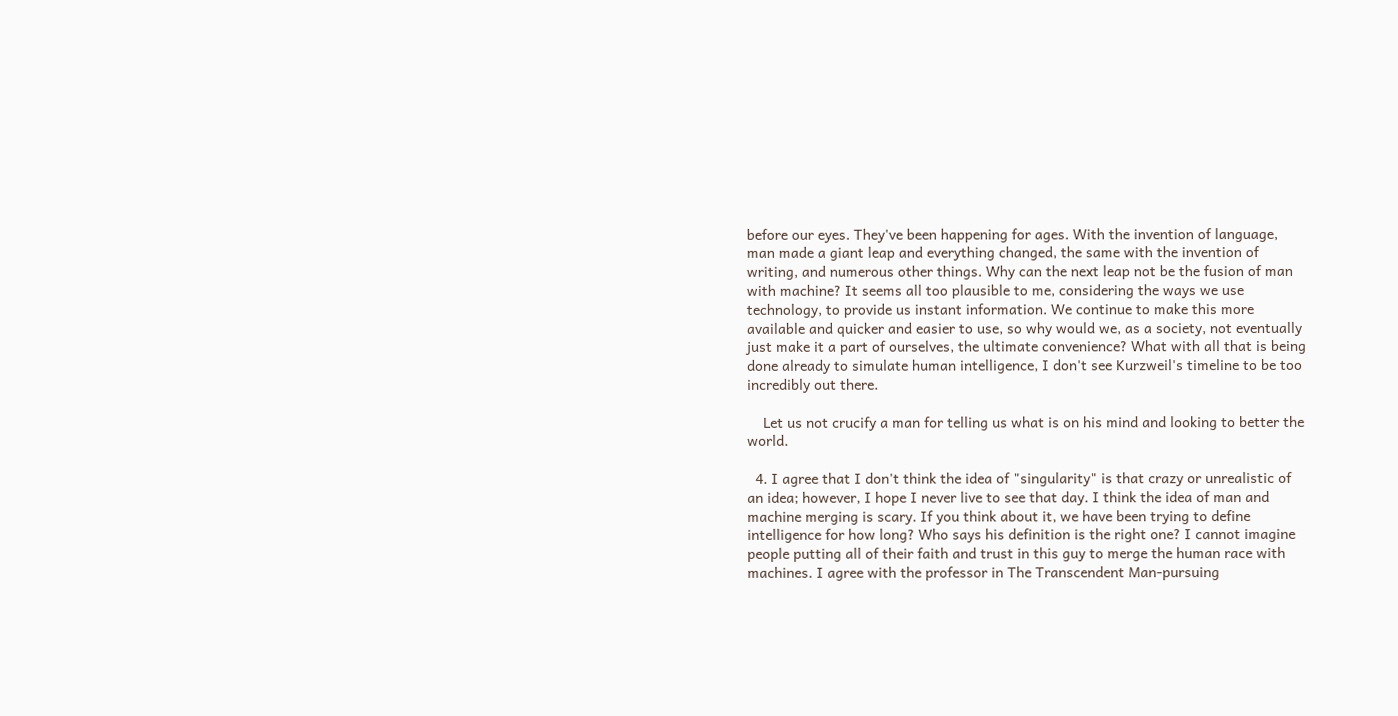before our eyes. They've been happening for ages. With the invention of language, man made a giant leap and everything changed, the same with the invention of writing, and numerous other things. Why can the next leap not be the fusion of man with machine? It seems all too plausible to me, considering the ways we use technology, to provide us instant information. We continue to make this more available and quicker and easier to use, so why would we, as a society, not eventually just make it a part of ourselves, the ultimate convenience? What with all that is being done already to simulate human intelligence, I don't see Kurzweil's timeline to be too incredibly out there.

    Let us not crucify a man for telling us what is on his mind and looking to better the world.

  4. I agree that I don't think the idea of "singularity" is that crazy or unrealistic of an idea; however, I hope I never live to see that day. I think the idea of man and machine merging is scary. If you think about it, we have been trying to define intelligence for how long? Who says his definition is the right one? I cannot imagine people putting all of their faith and trust in this guy to merge the human race with machines. I agree with the professor in The Transcendent Man-pursuing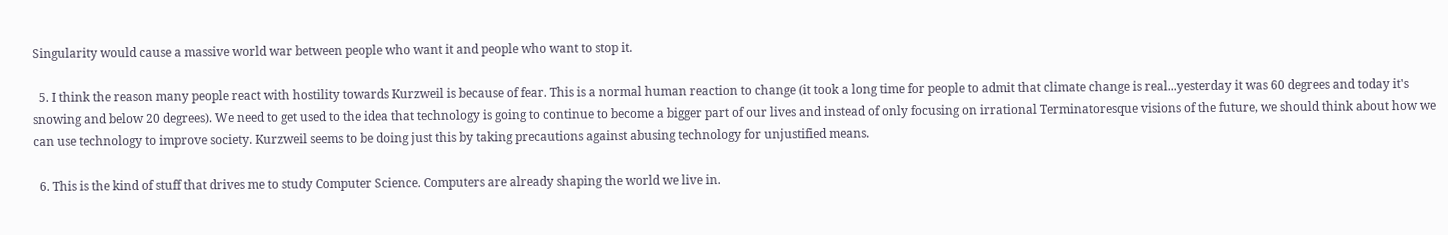Singularity would cause a massive world war between people who want it and people who want to stop it.

  5. I think the reason many people react with hostility towards Kurzweil is because of fear. This is a normal human reaction to change (it took a long time for people to admit that climate change is real...yesterday it was 60 degrees and today it's snowing and below 20 degrees). We need to get used to the idea that technology is going to continue to become a bigger part of our lives and instead of only focusing on irrational Terminatoresque visions of the future, we should think about how we can use technology to improve society. Kurzweil seems to be doing just this by taking precautions against abusing technology for unjustified means.

  6. This is the kind of stuff that drives me to study Computer Science. Computers are already shaping the world we live in.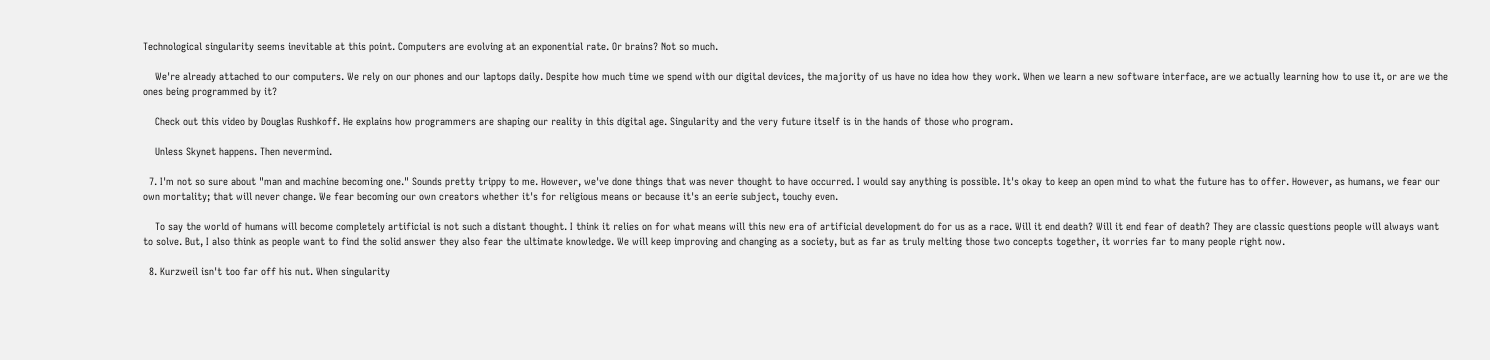Technological singularity seems inevitable at this point. Computers are evolving at an exponential rate. Or brains? Not so much.

    We're already attached to our computers. We rely on our phones and our laptops daily. Despite how much time we spend with our digital devices, the majority of us have no idea how they work. When we learn a new software interface, are we actually learning how to use it, or are we the ones being programmed by it?

    Check out this video by Douglas Rushkoff. He explains how programmers are shaping our reality in this digital age. Singularity and the very future itself is in the hands of those who program.

    Unless Skynet happens. Then nevermind.

  7. I'm not so sure about "man and machine becoming one." Sounds pretty trippy to me. However, we've done things that was never thought to have occurred. I would say anything is possible. It's okay to keep an open mind to what the future has to offer. However, as humans, we fear our own mortality; that will never change. We fear becoming our own creators whether it's for religious means or because it's an eerie subject, touchy even.

    To say the world of humans will become completely artificial is not such a distant thought. I think it relies on for what means will this new era of artificial development do for us as a race. Will it end death? Will it end fear of death? They are classic questions people will always want to solve. But, I also think as people want to find the solid answer they also fear the ultimate knowledge. We will keep improving and changing as a society, but as far as truly melting those two concepts together, it worries far to many people right now.

  8. Kurzweil isn't too far off his nut. When singularity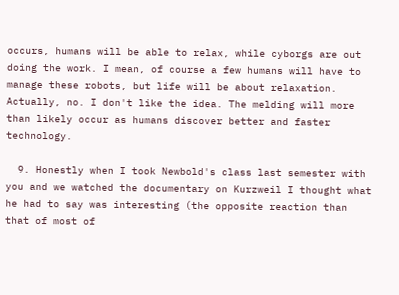occurs, humans will be able to relax, while cyborgs are out doing the work. I mean, of course a few humans will have to manage these robots, but life will be about relaxation. Actually, no. I don't like the idea. The melding will more than likely occur as humans discover better and faster technology.

  9. Honestly when I took Newbold's class last semester with you and we watched the documentary on Kurzweil I thought what he had to say was interesting (the opposite reaction than that of most of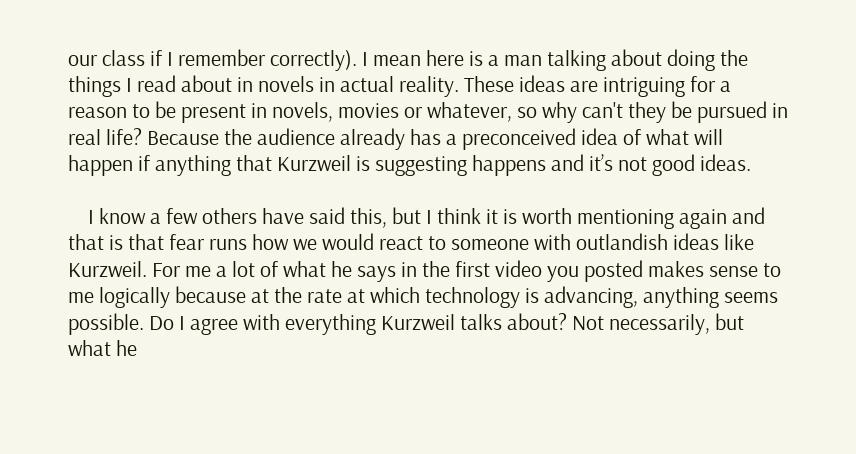our class if I remember correctly). I mean here is a man talking about doing the things I read about in novels in actual reality. These ideas are intriguing for a reason to be present in novels, movies or whatever, so why can't they be pursued in real life? Because the audience already has a preconceived idea of what will happen if anything that Kurzweil is suggesting happens and it’s not good ideas.

    I know a few others have said this, but I think it is worth mentioning again and that is that fear runs how we would react to someone with outlandish ideas like Kurzweil. For me a lot of what he says in the first video you posted makes sense to me logically because at the rate at which technology is advancing, anything seems possible. Do I agree with everything Kurzweil talks about? Not necessarily, but what he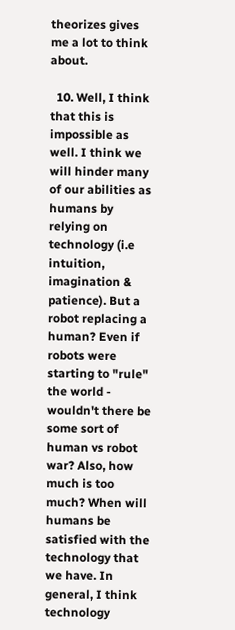theorizes gives me a lot to think about.

  10. Well, I think that this is impossible as well. I think we will hinder many of our abilities as humans by relying on technology (i.e intuition, imagination & patience). But a robot replacing a human? Even if robots were starting to "rule" the world - wouldn't there be some sort of human vs robot war? Also, how much is too much? When will humans be satisfied with the technology that we have. In general, I think technology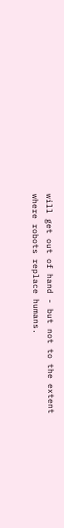will get out of hand - but not to the extent where robots replace humans.